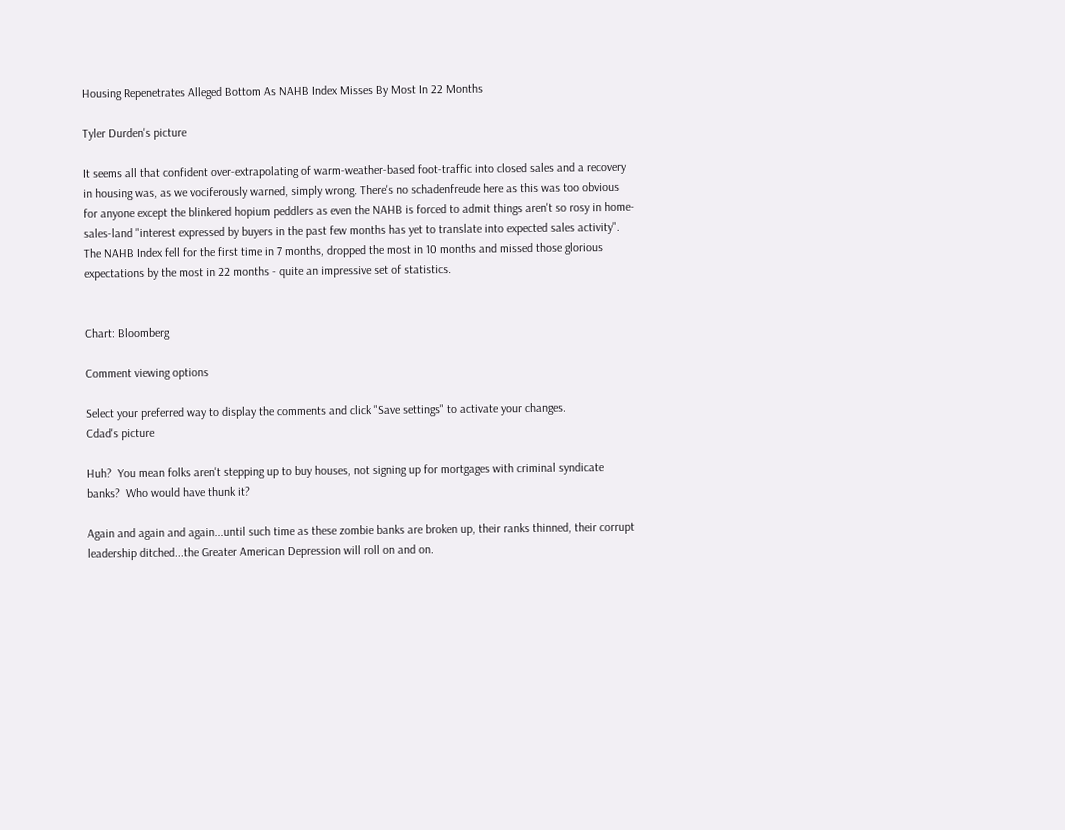Housing Repenetrates Alleged Bottom As NAHB Index Misses By Most In 22 Months

Tyler Durden's picture

It seems all that confident over-extrapolating of warm-weather-based foot-traffic into closed sales and a recovery in housing was, as we vociferously warned, simply wrong. There's no schadenfreude here as this was too obvious for anyone except the blinkered hopium peddlers as even the NAHB is forced to admit things aren't so rosy in home-sales-land "interest expressed by buyers in the past few months has yet to translate into expected sales activity". The NAHB Index fell for the first time in 7 months, dropped the most in 10 months and missed those glorious expectations by the most in 22 months - quite an impressive set of statistics.


Chart: Bloomberg

Comment viewing options

Select your preferred way to display the comments and click "Save settings" to activate your changes.
Cdad's picture

Huh?  You mean folks aren't stepping up to buy houses, not signing up for mortgages with criminal syndicate banks?  Who would have thunk it?

Again and again and again...until such time as these zombie banks are broken up, their ranks thinned, their corrupt leadership ditched...the Greater American Depression will roll on and on.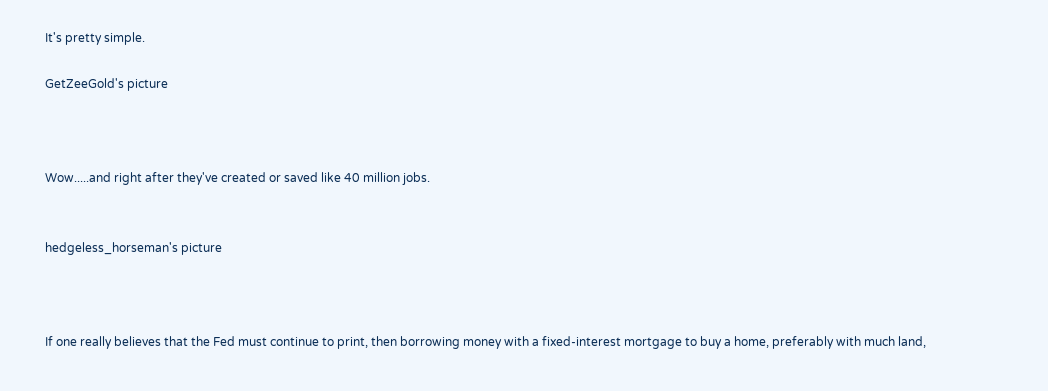It's pretty simple.

GetZeeGold's picture



Wow.....and right after they've created or saved like 40 million jobs.


hedgeless_horseman's picture



If one really believes that the Fed must continue to print, then borrowing money with a fixed-interest mortgage to buy a home, preferably with much land,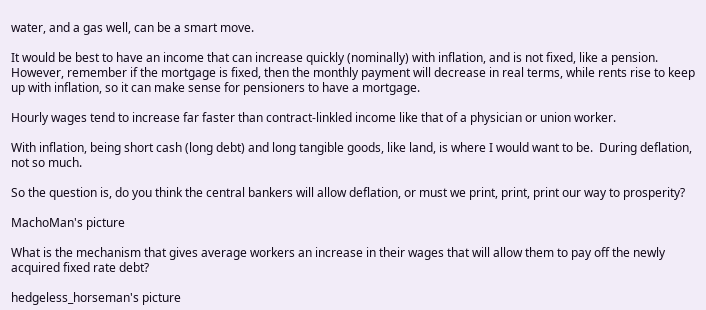water, and a gas well, can be a smart move.

It would be best to have an income that can increase quickly (nominally) with inflation, and is not fixed, like a pension.  However, remember if the mortgage is fixed, then the monthly payment will decrease in real terms, while rents rise to keep up with inflation, so it can make sense for pensioners to have a mortgage.

Hourly wages tend to increase far faster than contract-linkled income like that of a physician or union worker.

With inflation, being short cash (long debt) and long tangible goods, like land, is where I would want to be.  During deflation, not so much.

So the question is, do you think the central bankers will allow deflation, or must we print, print, print our way to prosperity?

MachoMan's picture

What is the mechanism that gives average workers an increase in their wages that will allow them to pay off the newly acquired fixed rate debt?

hedgeless_horseman's picture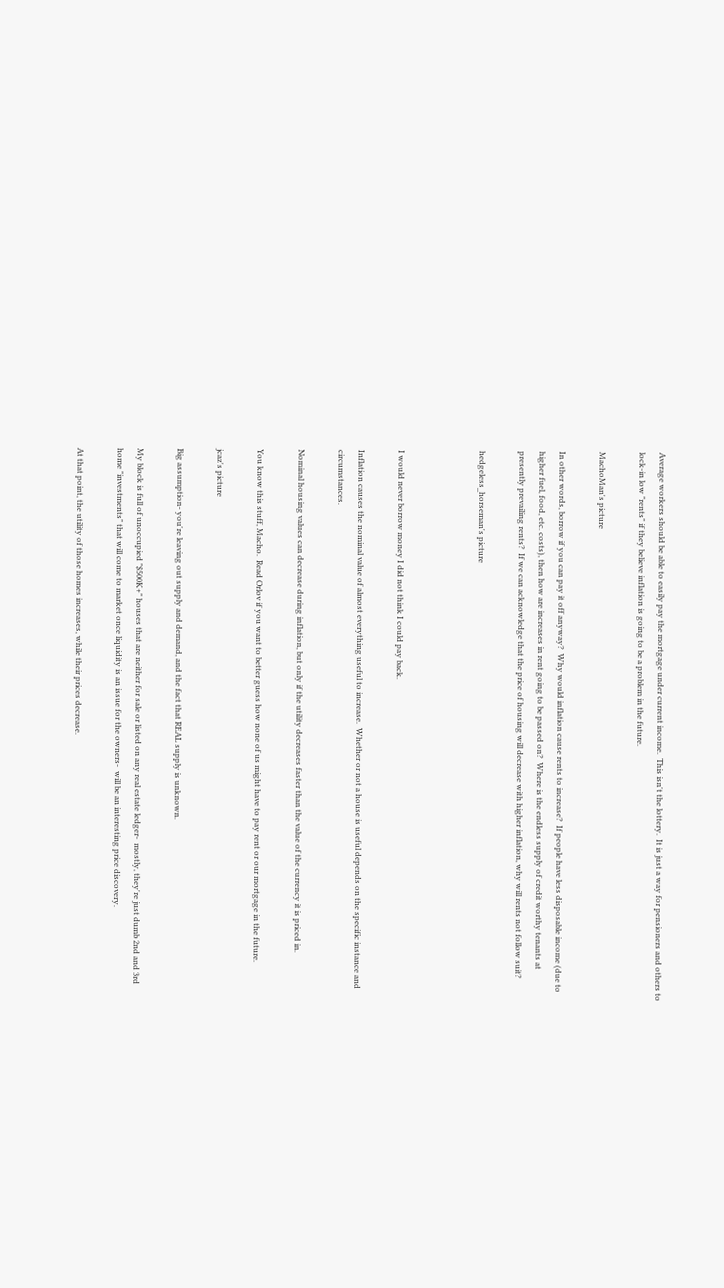Average workers should be able to easily pay the mortgage under current income.  This isn't the lottery.  It is just a way for pensioners and others to lock-in low "rents" if they believe inflation is going to be a problem in the future.

MachoMan's picture

In other words, borrow if you can pay it off anyway?  Why would inflation cause rents to increase?  If people have less disposable income (due to higher fuel, food, etc. costs), then how are increases in rent going to be passed on?  Where is the endless supply of credit worthy tenants at presently prevailing rents?  If we can acknowledge that the price of housing will decrease with higher inflation, why will rents not follow suit?

hedgeless_horseman's picture



I would never borrow money I did not think I could pay back.

Inflation causes the nominal value of almost everything useful to increase.  Whether or not a house is useful depends on the specific instance and circumstances.

Nominal housing values can decrease during inflation, but only if the utility decreases faster than the value of the currency it is priced in.

You know this stuff, Macho.  Read Orlov if you want to better guess how none of us might have to pay rent or our mortgage in the future.

jcaz's picture

Big assumption- you're leaving out supply and demand, and the fact that REAL supply is unknown.

My block is full of unoccupied "$500K+" houses that are neither for sale or listed on any real estate ledger-  mostly, they're just dumb 2nd and 3rd home "investments" that will come to market once liquidity is an issue for the owners-  will be an interesting price discovery.

At that point, the utility of those homes increases, while their prices decrease.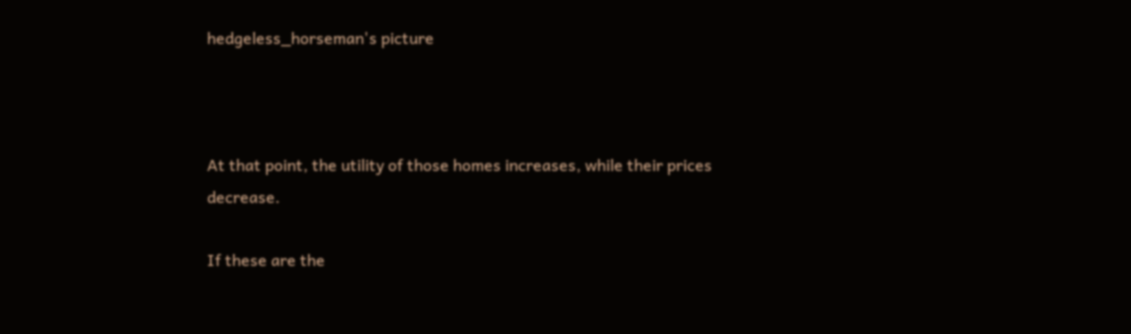hedgeless_horseman's picture



At that point, the utility of those homes increases, while their prices decrease.

If these are the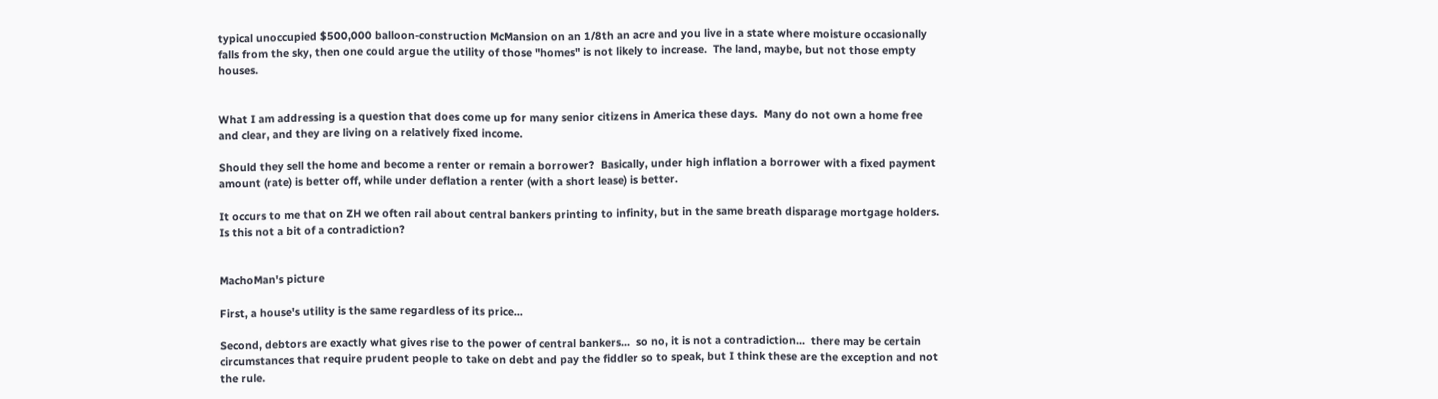typical unoccupied $500,000 balloon-construction McMansion on an 1/8th an acre and you live in a state where moisture occasionally falls from the sky, then one could argue the utility of those "homes" is not likely to increase.  The land, maybe, but not those empty houses.


What I am addressing is a question that does come up for many senior citizens in America these days.  Many do not own a home free and clear, and they are living on a relatively fixed income.

Should they sell the home and become a renter or remain a borrower?  Basically, under high inflation a borrower with a fixed payment amount (rate) is better off, while under deflation a renter (with a short lease) is better.

It occurs to me that on ZH we often rail about central bankers printing to infinity, but in the same breath disparage mortgage holders.  Is this not a bit of a contradiction?


MachoMan's picture

First, a house's utility is the same regardless of its price...

Second, debtors are exactly what gives rise to the power of central bankers...  so no, it is not a contradiction...  there may be certain circumstances that require prudent people to take on debt and pay the fiddler so to speak, but I think these are the exception and not the rule.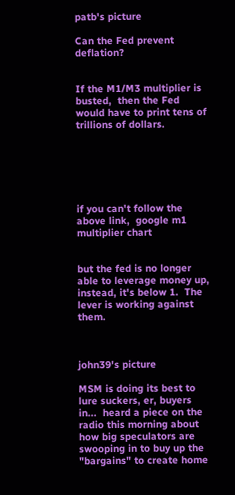patb's picture

Can the Fed prevent deflation?


If the M1/M3 multiplier is busted,  then the Fed would have to print tens of trillions of dollars.






if you can't follow the above link,  google m1 multiplier chart


but the fed is no longer able to leverage money up, instead, it's below 1.  The lever is working against them.



john39's picture

MSM is doing its best to lure suckers, er, buyers in...  heard a piece on the radio this morning about how big speculators are swooping in to buy up the "bargains" to create home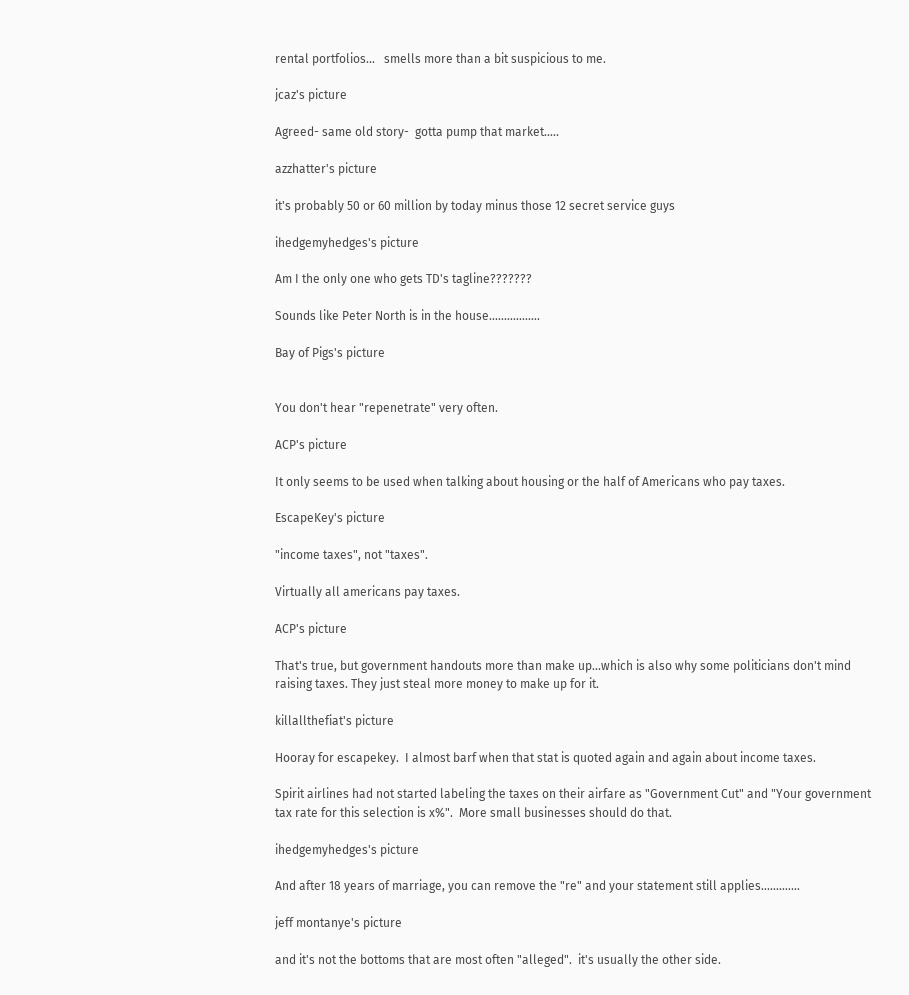rental portfolios...   smells more than a bit suspicious to me.

jcaz's picture

Agreed- same old story-  gotta pump that market.....

azzhatter's picture

it's probably 50 or 60 million by today minus those 12 secret service guys

ihedgemyhedges's picture

Am I the only one who gets TD's tagline???????

Sounds like Peter North is in the house.................

Bay of Pigs's picture


You don't hear "repenetrate" very often.

ACP's picture

It only seems to be used when talking about housing or the half of Americans who pay taxes.

EscapeKey's picture

"income taxes", not "taxes".

Virtually all americans pay taxes.

ACP's picture

That's true, but government handouts more than make up...which is also why some politicians don't mind raising taxes. They just steal more money to make up for it.

killallthefiat's picture

Hooray for escapekey.  I almost barf when that stat is quoted again and again about income taxes.

Spirit airlines had not started labeling the taxes on their airfare as "Government Cut" and "Your government tax rate for this selection is x%".  More small businesses should do that.

ihedgemyhedges's picture

And after 18 years of marriage, you can remove the "re" and your statement still applies.............

jeff montanye's picture

and it's not the bottoms that are most often "alleged".  it's usually the other side.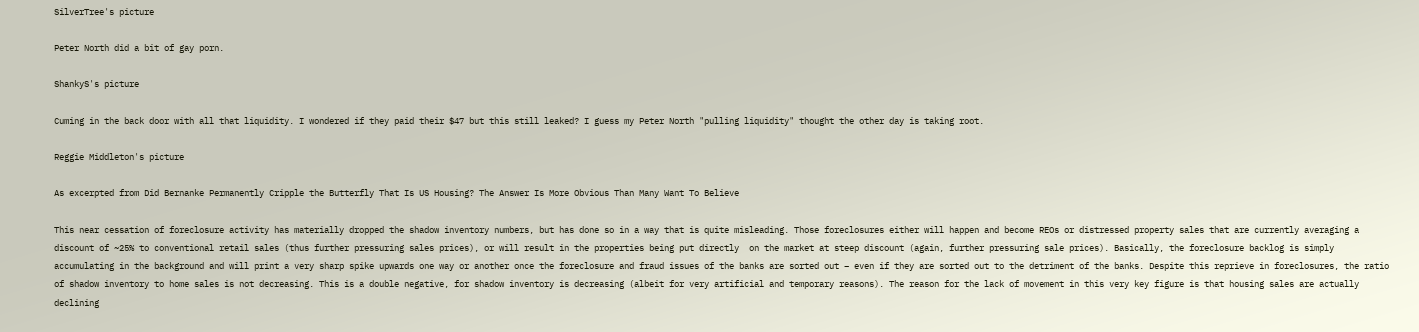SilverTree's picture

Peter North did a bit of gay porn.

ShankyS's picture

Cuming in the back door with all that liquidity. I wondered if they paid their $47 but this still leaked? I guess my Peter North "pulling liquidity" thought the other day is taking root.

Reggie Middleton's picture

As excerpted from Did Bernanke Permanently Cripple the Butterfly That Is US Housing? The Answer Is More Obvious Than Many Want To Believe

This near cessation of foreclosure activity has materially dropped the shadow inventory numbers, but has done so in a way that is quite misleading. Those foreclosures either will happen and become REOs or distressed property sales that are currently averaging a discount of ~25% to conventional retail sales (thus further pressuring sales prices), or will result in the properties being put directly  on the market at steep discount (again, further pressuring sale prices). Basically, the foreclosure backlog is simply accumulating in the background and will print a very sharp spike upwards one way or another once the foreclosure and fraud issues of the banks are sorted out – even if they are sorted out to the detriment of the banks. Despite this reprieve in foreclosures, the ratio of shadow inventory to home sales is not decreasing. This is a double negative, for shadow inventory is decreasing (albeit for very artificial and temporary reasons). The reason for the lack of movement in this very key figure is that housing sales are actually declining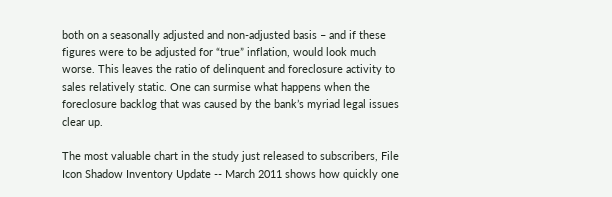both on a seasonally adjusted and non-adjusted basis – and if these figures were to be adjusted for “true” inflation, would look much worse. This leaves the ratio of delinquent and foreclosure activity to sales relatively static. One can surmise what happens when the foreclosure backlog that was caused by the bank’s myriad legal issues clear up.

The most valuable chart in the study just released to subscribers, File Icon Shadow Inventory Update -- March 2011 shows how quickly one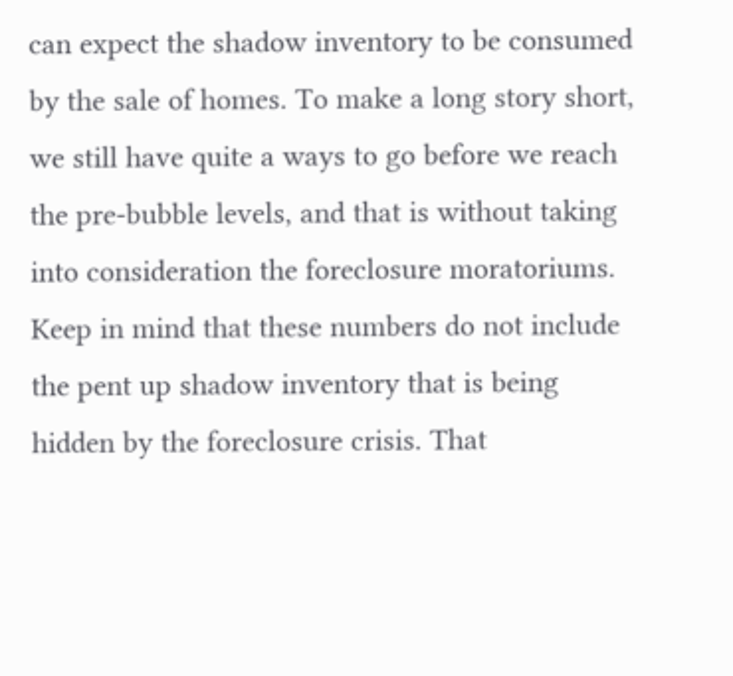can expect the shadow inventory to be consumed by the sale of homes. To make a long story short, we still have quite a ways to go before we reach the pre-bubble levels, and that is without taking into consideration the foreclosure moratoriums. Keep in mind that these numbers do not include the pent up shadow inventory that is being hidden by the foreclosure crisis. That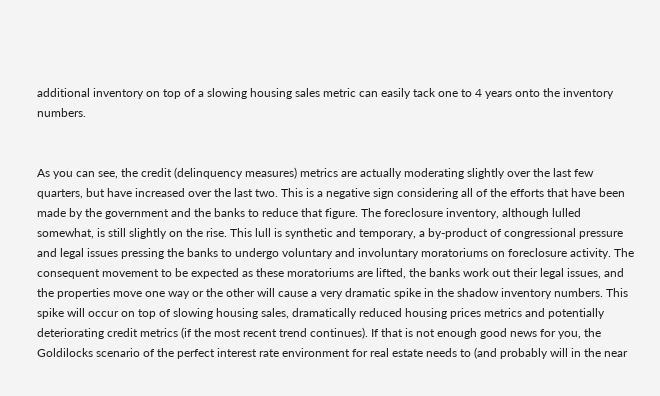additional inventory on top of a slowing housing sales metric can easily tack one to 4 years onto the inventory numbers.


As you can see, the credit (delinquency measures) metrics are actually moderating slightly over the last few quarters, but have increased over the last two. This is a negative sign considering all of the efforts that have been made by the government and the banks to reduce that figure. The foreclosure inventory, although lulled somewhat, is still slightly on the rise. This lull is synthetic and temporary, a by-product of congressional pressure and legal issues pressing the banks to undergo voluntary and involuntary moratoriums on foreclosure activity. The consequent movement to be expected as these moratoriums are lifted, the banks work out their legal issues, and the properties move one way or the other will cause a very dramatic spike in the shadow inventory numbers. This spike will occur on top of slowing housing sales, dramatically reduced housing prices metrics and potentially deteriorating credit metrics (if the most recent trend continues). If that is not enough good news for you, the Goldilocks scenario of the perfect interest rate environment for real estate needs to (and probably will in the near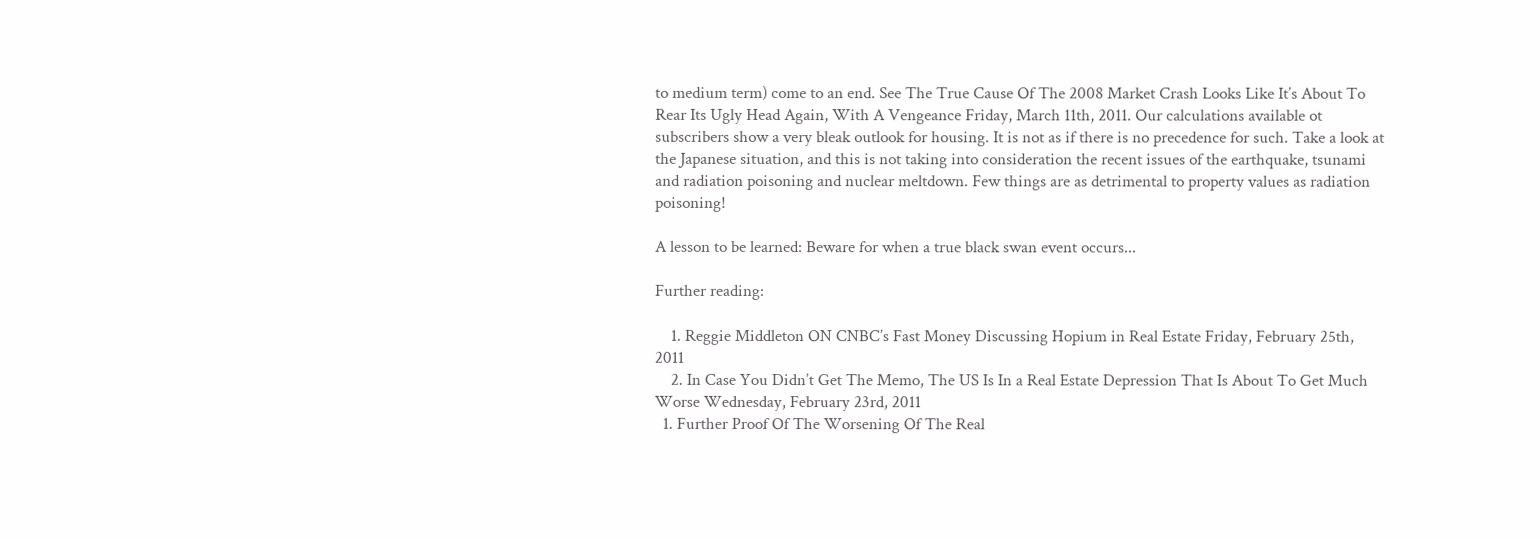to medium term) come to an end. See The True Cause Of The 2008 Market Crash Looks Like It’s About To Rear Its Ugly Head Again, With A Vengeance Friday, March 11th, 2011. Our calculations available ot subscribers show a very bleak outlook for housing. It is not as if there is no precedence for such. Take a look at the Japanese situation, and this is not taking into consideration the recent issues of the earthquake, tsunami and radiation poisoning and nuclear meltdown. Few things are as detrimental to property values as radiation poisoning!

A lesson to be learned: Beware for when a true black swan event occurs...

Further reading:

    1. Reggie Middleton ON CNBC’s Fast Money Discussing Hopium in Real Estate Friday, February 25th, 2011
    2. In Case You Didn’t Get The Memo, The US Is In a Real Estate Depression That Is About To Get Much Worse Wednesday, February 23rd, 2011
  1. Further Proof Of The Worsening Of The Real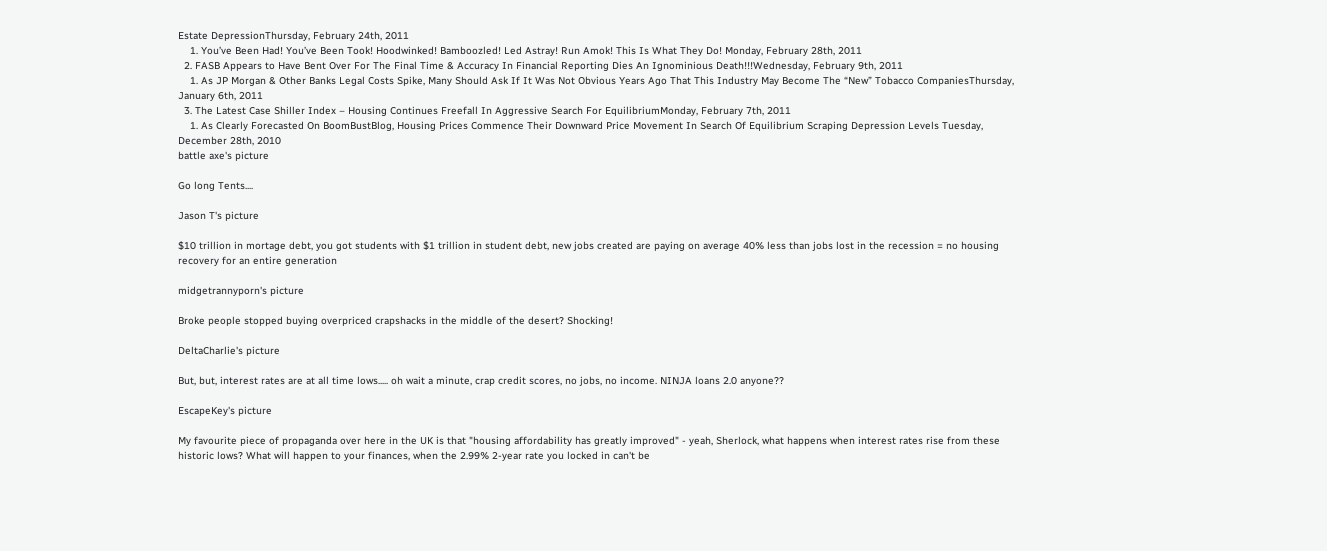Estate DepressionThursday, February 24th, 2011
    1. You’ve Been Had! You’ve Been Took! Hoodwinked! Bamboozled! Led Astray! Run Amok! This Is What They Do! Monday, February 28th, 2011
  2. FASB Appears to Have Bent Over For The Final Time & Accuracy In Financial Reporting Dies An Ignominious Death!!!Wednesday, February 9th, 2011
    1. As JP Morgan & Other Banks Legal Costs Spike, Many Should Ask If It Was Not Obvious Years Ago That This Industry May Become The “New” Tobacco CompaniesThursday, January 6th, 2011
  3. The Latest Case Shiller Index – Housing Continues Freefall In Aggressive Search For EquilibriumMonday, February 7th, 2011
    1. As Clearly Forecasted On BoomBustBlog, Housing Prices Commence Their Downward Price Movement In Search Of Equilibrium Scraping Depression Levels Tuesday, December 28th, 2010
battle axe's picture

Go long Tents....

Jason T's picture

$10 trillion in mortage debt, you got students with $1 trillion in student debt, new jobs created are paying on average 40% less than jobs lost in the recession = no housing recovery for an entire generation

midgetrannyporn's picture

Broke people stopped buying overpriced crapshacks in the middle of the desert? Shocking!

DeltaCharlie's picture

But, but, interest rates are at all time lows..... oh wait a minute, crap credit scores, no jobs, no income. NINJA loans 2.0 anyone??

EscapeKey's picture

My favourite piece of propaganda over here in the UK is that "housing affordability has greatly improved" - yeah, Sherlock, what happens when interest rates rise from these historic lows? What will happen to your finances, when the 2.99% 2-year rate you locked in can't be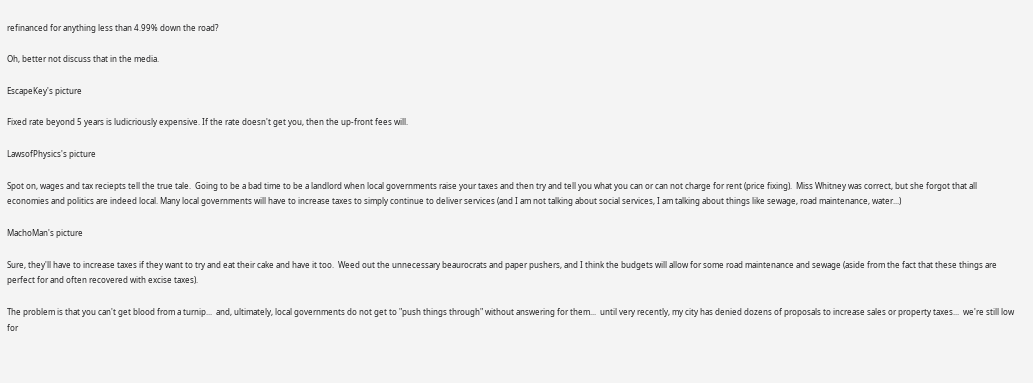refinanced for anything less than 4.99% down the road?

Oh, better not discuss that in the media.

EscapeKey's picture

Fixed rate beyond 5 years is ludicriously expensive. If the rate doesn't get you, then the up-front fees will.

LawsofPhysics's picture

Spot on, wages and tax reciepts tell the true tale.  Going to be a bad time to be a landlord when local governments raise your taxes and then try and tell you what you can or can not charge for rent (price fixing).  Miss Whitney was correct, but she forgot that all economies and politics are indeed local. Many local governments will have to increase taxes to simply continue to deliver services (and I am not talking about social services, I am talking about things like sewage, road maintenance, water...)

MachoMan's picture

Sure, they'll have to increase taxes if they want to try and eat their cake and have it too.  Weed out the unnecessary beaurocrats and paper pushers, and I think the budgets will allow for some road maintenance and sewage (aside from the fact that these things are perfect for and often recovered with excise taxes).

The problem is that you can't get blood from a turnip...  and, ultimately, local governments do not get to "push things through" without answering for them...  until very recently, my city has denied dozens of proposals to increase sales or property taxes...  we're still low for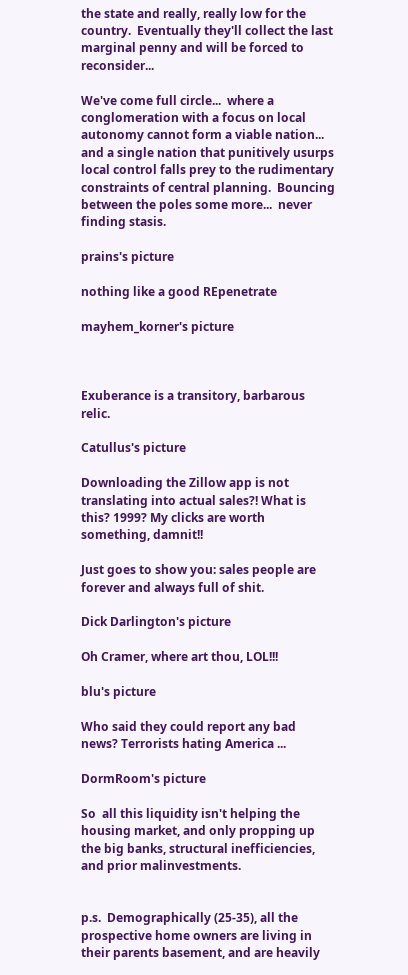the state and really, really low for the country.  Eventually they'll collect the last marginal penny and will be forced to reconsider...

We've come full circle...  where a conglomeration with a focus on local autonomy cannot form a viable nation...  and a single nation that punitively usurps local control falls prey to the rudimentary constraints of central planning.  Bouncing between the poles some more...  never finding stasis.

prains's picture

nothing like a good REpenetrate

mayhem_korner's picture



Exuberance is a transitory, barbarous relic.

Catullus's picture

Downloading the Zillow app is not translating into actual sales?! What is this? 1999? My clicks are worth something, damnit!!

Just goes to show you: sales people are forever and always full of shit.

Dick Darlington's picture

Oh Cramer, where art thou, LOL!!!

blu's picture

Who said they could report any bad news? Terrorists hating America ...

DormRoom's picture

So  all this liquidity isn't helping the housing market, and only propping up the big banks, structural inefficiencies, and prior malinvestments.


p.s.  Demographically (25-35), all the prospective home owners are living in their parents basement, and are heavily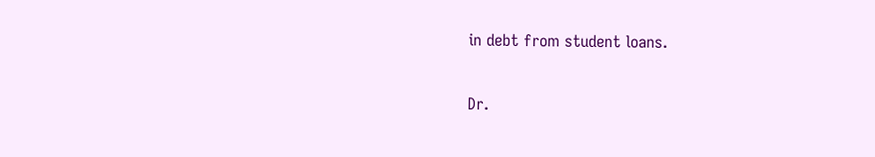in debt from student loans.

Dr.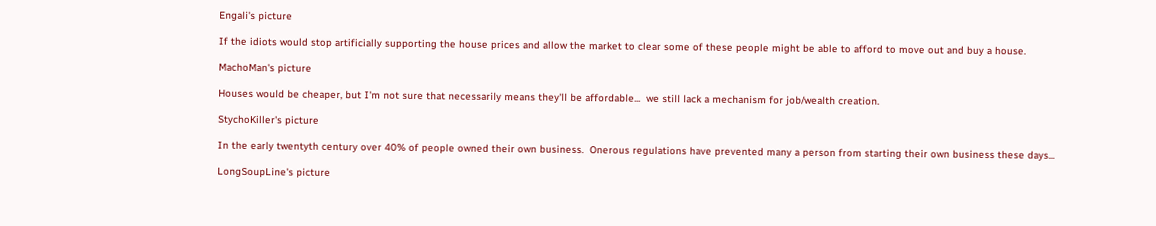Engali's picture

If the idiots would stop artificially supporting the house prices and allow the market to clear some of these people might be able to afford to move out and buy a house.

MachoMan's picture

Houses would be cheaper, but I'm not sure that necessarily means they'll be affordable...  we still lack a mechanism for job/wealth creation.

StychoKiller's picture

In the early twentyth century over 40% of people owned their own business.  Onerous regulations have prevented many a person from starting their own business these days...

LongSoupLine's picture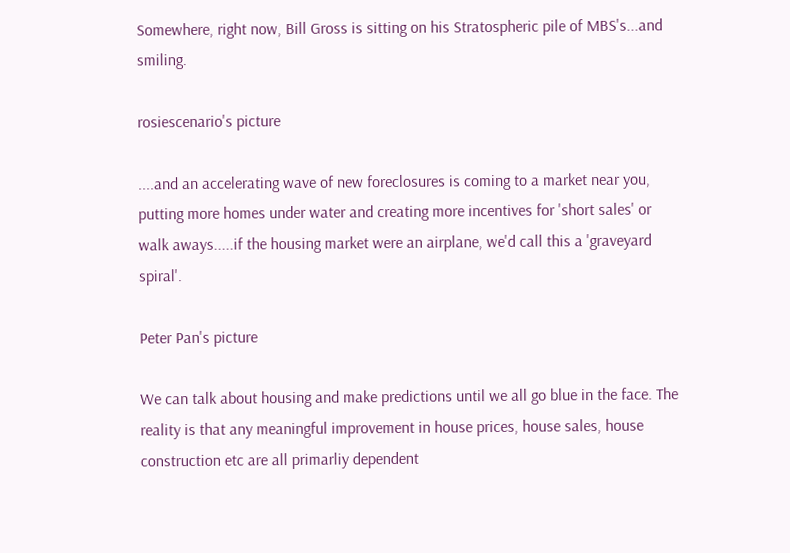Somewhere, right now, Bill Gross is sitting on his Stratospheric pile of MBS's...and smiling.

rosiescenario's picture

....and an accelerating wave of new foreclosures is coming to a market near you, putting more homes under water and creating more incentives for 'short sales' or walk aways.....if the housing market were an airplane, we'd call this a 'graveyard spiral'.

Peter Pan's picture

We can talk about housing and make predictions until we all go blue in the face. The reality is that any meaningful improvement in house prices, house sales, house construction etc are all primarliy dependent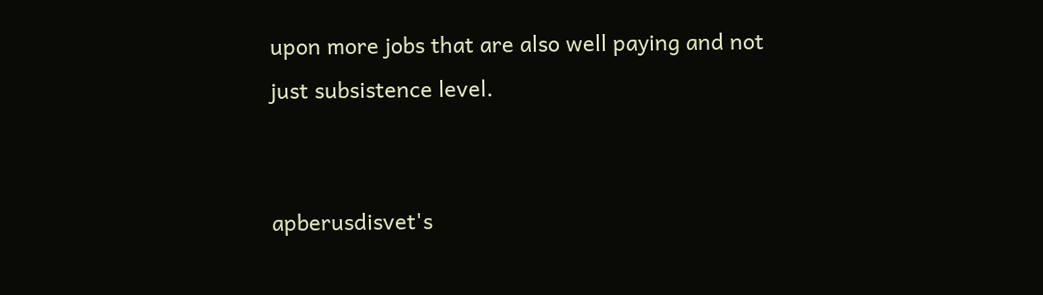upon more jobs that are also well paying and not just subsistence level.


apberusdisvet's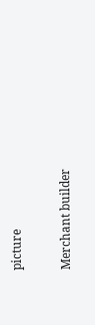picture

Merchant builder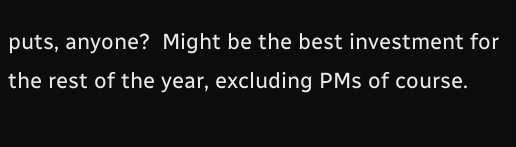puts, anyone?  Might be the best investment for the rest of the year, excluding PMs of course.